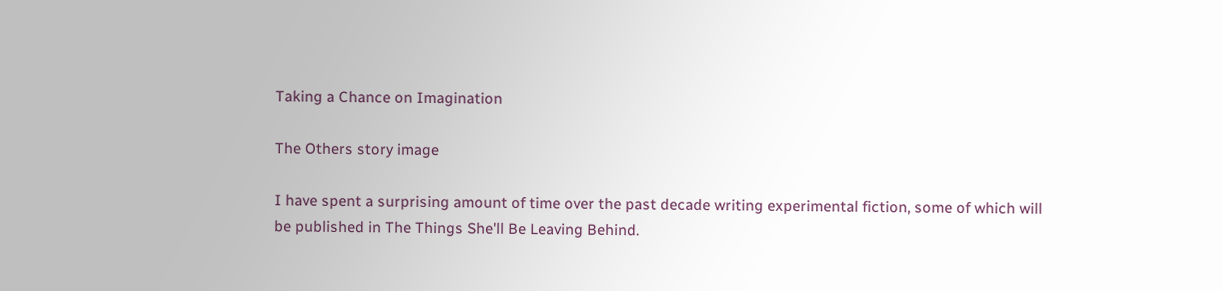Taking a Chance on Imagination

The Others story image

I have spent a surprising amount of time over the past decade writing experimental fiction, some of which will be published in The Things She'll Be Leaving Behind.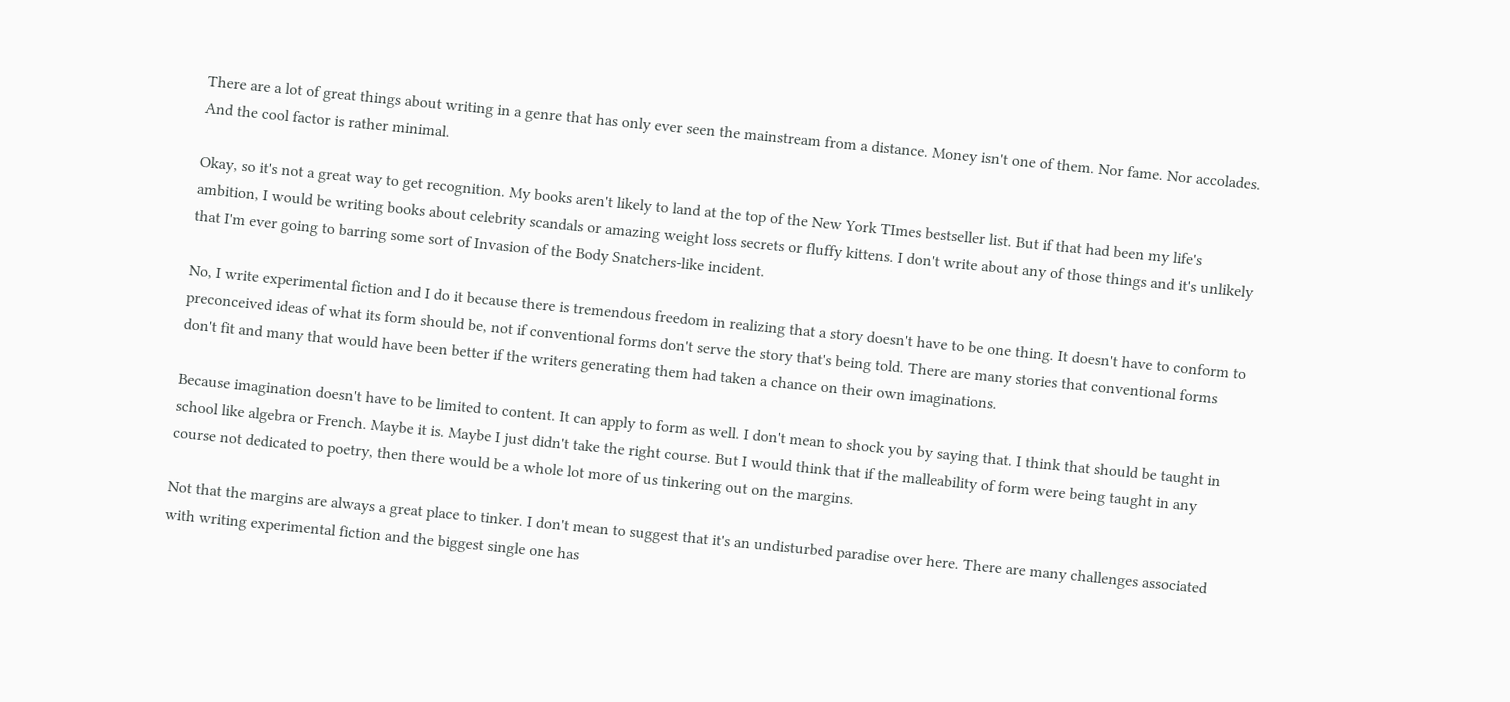There are a lot of great things about writing in a genre that has only ever seen the mainstream from a distance. Money isn't one of them. Nor fame. Nor accolades. And the cool factor is rather minimal.

Okay, so it's not a great way to get recognition. My books aren't likely to land at the top of the New York TImes bestseller list. But if that had been my life's ambition, I would be writing books about celebrity scandals or amazing weight loss secrets or fluffy kittens. I don't write about any of those things and it's unlikely that I'm ever going to barring some sort of Invasion of the Body Snatchers-like incident.

No, I write experimental fiction and I do it because there is tremendous freedom in realizing that a story doesn't have to be one thing. It doesn't have to conform to preconceived ideas of what its form should be, not if conventional forms don't serve the story that's being told. There are many stories that conventional forms don't fit and many that would have been better if the writers generating them had taken a chance on their own imaginations.

Because imagination doesn't have to be limited to content. It can apply to form as well. I don't mean to shock you by saying that. I think that should be taught in school like algebra or French. Maybe it is. Maybe I just didn't take the right course. But I would think that if the malleability of form were being taught in any course not dedicated to poetry, then there would be a whole lot more of us tinkering out on the margins.

Not that the margins are always a great place to tinker. I don't mean to suggest that it's an undisturbed paradise over here. There are many challenges associated with writing experimental fiction and the biggest single one has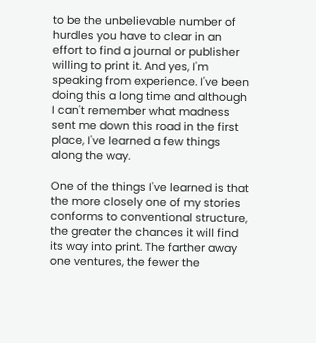to be the unbelievable number of hurdles you have to clear in an effort to find a journal or publisher willing to print it. And yes, I'm speaking from experience. I've been doing this a long time and although I can't remember what madness sent me down this road in the first place, I've learned a few things along the way.

One of the things I've learned is that the more closely one of my stories conforms to conventional structure, the greater the chances it will find its way into print. The farther away one ventures, the fewer the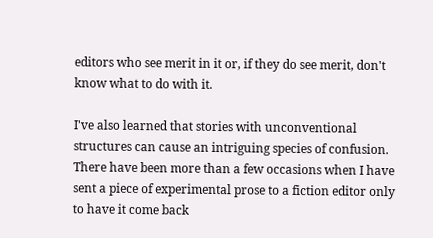editors who see merit in it or, if they do see merit, don't know what to do with it.

I've also learned that stories with unconventional structures can cause an intriguing species of confusion. There have been more than a few occasions when I have sent a piece of experimental prose to a fiction editor only to have it come back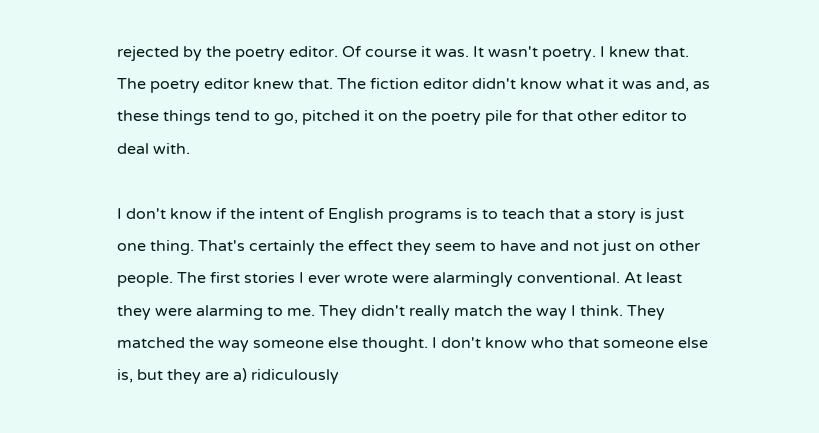rejected by the poetry editor. Of course it was. It wasn't poetry. I knew that. The poetry editor knew that. The fiction editor didn't know what it was and, as these things tend to go, pitched it on the poetry pile for that other editor to deal with.

I don't know if the intent of English programs is to teach that a story is just one thing. That's certainly the effect they seem to have and not just on other people. The first stories I ever wrote were alarmingly conventional. At least they were alarming to me. They didn't really match the way I think. They matched the way someone else thought. I don't know who that someone else is, but they are a) ridiculously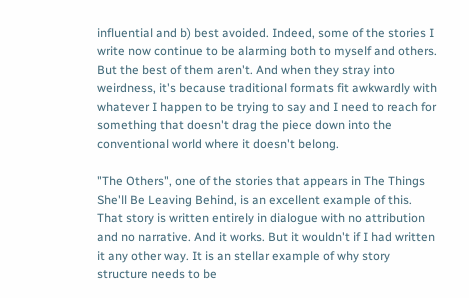influential and b) best avoided. Indeed, some of the stories I write now continue to be alarming both to myself and others. But the best of them aren't. And when they stray into weirdness, it's because traditional formats fit awkwardly with whatever I happen to be trying to say and I need to reach for something that doesn't drag the piece down into the conventional world where it doesn't belong.

"The Others", one of the stories that appears in The Things She'll Be Leaving Behind, is an excellent example of this. That story is written entirely in dialogue with no attribution and no narrative. And it works. But it wouldn't if I had written it any other way. It is an stellar example of why story structure needs to be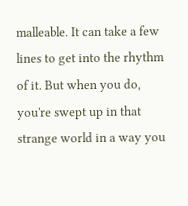malleable. It can take a few lines to get into the rhythm of it. But when you do, you're swept up in that strange world in a way you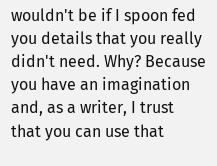wouldn't be if I spoon fed you details that you really didn't need. Why? Because you have an imagination and, as a writer, I trust that you can use that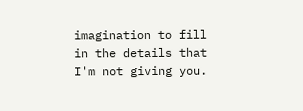imagination to fill in the details that I'm not giving you.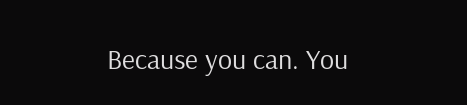Because you can. You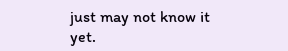just may not know it yet.